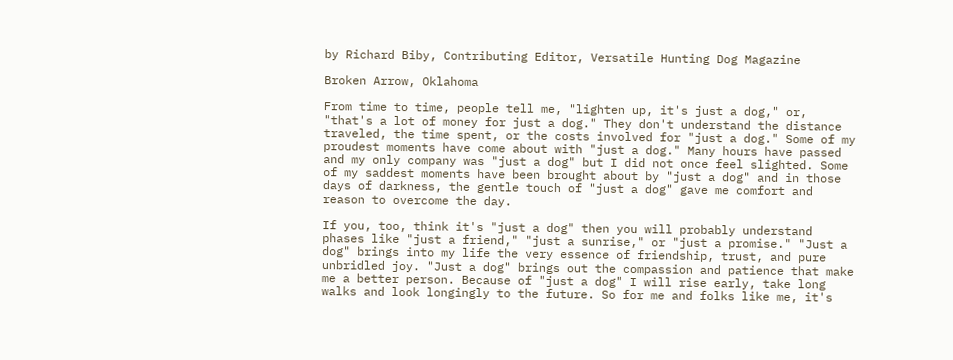by Richard Biby, Contributing Editor, Versatile Hunting Dog Magazine

Broken Arrow, Oklahoma

From time to time, people tell me, "lighten up, it's just a dog," or,
"that's a lot of money for just a dog." They don't understand the distance
traveled, the time spent, or the costs involved for "just a dog." Some of my
proudest moments have come about with "just a dog." Many hours have passed
and my only company was "just a dog" but I did not once feel slighted. Some
of my saddest moments have been brought about by "just a dog" and in those
days of darkness, the gentle touch of "just a dog" gave me comfort and
reason to overcome the day.

If you, too, think it's "just a dog" then you will probably understand
phases like "just a friend," "just a sunrise," or "just a promise." "Just a
dog" brings into my life the very essence of friendship, trust, and pure
unbridled joy. "Just a dog" brings out the compassion and patience that make
me a better person. Because of "just a dog" I will rise early, take long
walks and look longingly to the future. So for me and folks like me, it's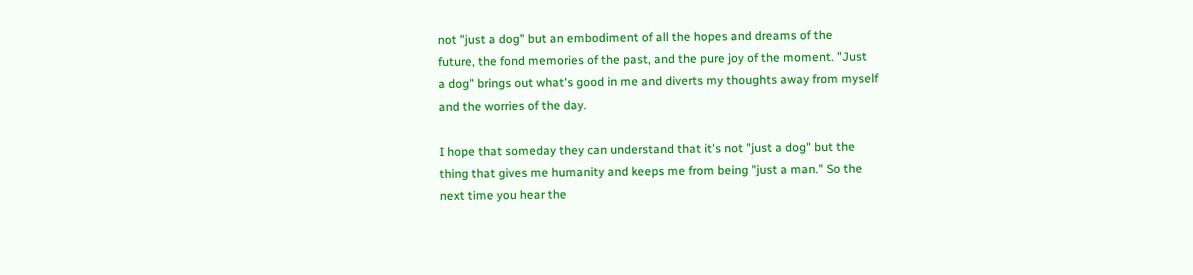not "just a dog" but an embodiment of all the hopes and dreams of the
future, the fond memories of the past, and the pure joy of the moment. "Just
a dog" brings out what's good in me and diverts my thoughts away from myself
and the worries of the day.

I hope that someday they can understand that it's not "just a dog" but the
thing that gives me humanity and keeps me from being "just a man." So the
next time you hear the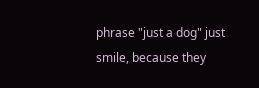phrase "just a dog" just smile, because they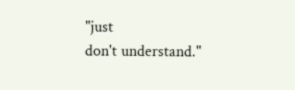"just
don't understand."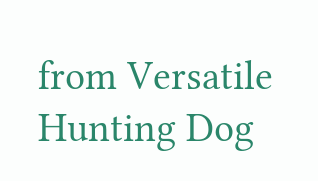from Versatile Hunting Dog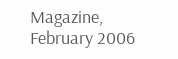Magazine, February 2006